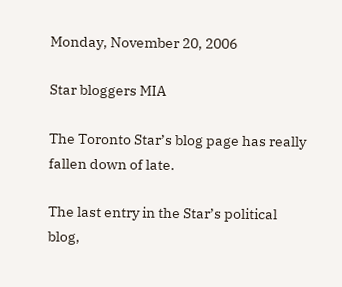Monday, November 20, 2006

Star bloggers MIA

The Toronto Star’s blog page has really fallen down of late.

The last entry in the Star’s political blog,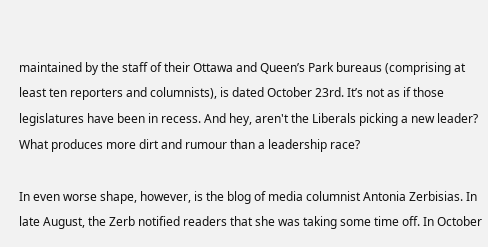maintained by the staff of their Ottawa and Queen’s Park bureaus (comprising at least ten reporters and columnists), is dated October 23rd. It’s not as if those legislatures have been in recess. And hey, aren't the Liberals picking a new leader? What produces more dirt and rumour than a leadership race?

In even worse shape, however, is the blog of media columnist Antonia Zerbisias. In late August, the Zerb notified readers that she was taking some time off. In October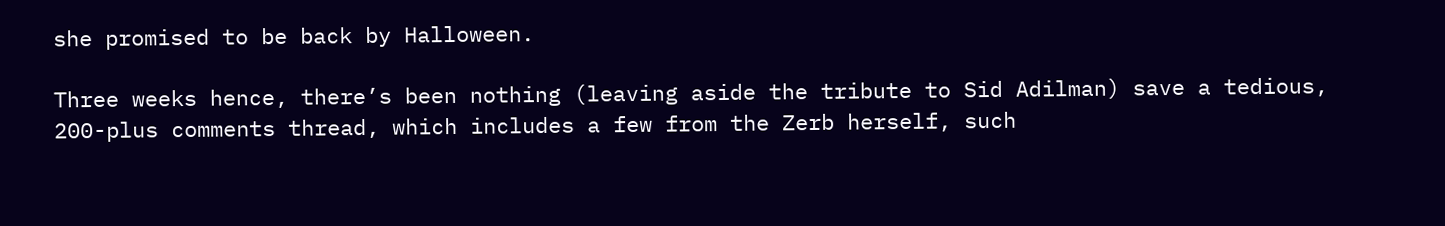she promised to be back by Halloween.

Three weeks hence, there’s been nothing (leaving aside the tribute to Sid Adilman) save a tedious, 200-plus comments thread, which includes a few from the Zerb herself, such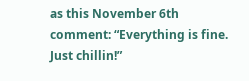as this November 6th comment: “Everything is fine. Just chillin!”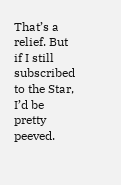That’s a relief. But if I still subscribed to the Star, I’d be pretty peeved.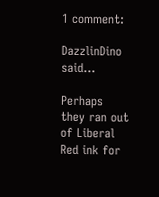1 comment:

DazzlinDino said...

Perhaps they ran out of Liberal Red ink for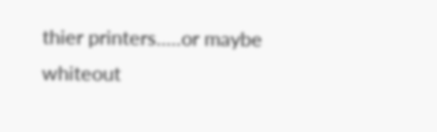thier printers.....or maybe whiteout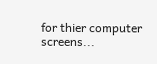for thier computer screens...